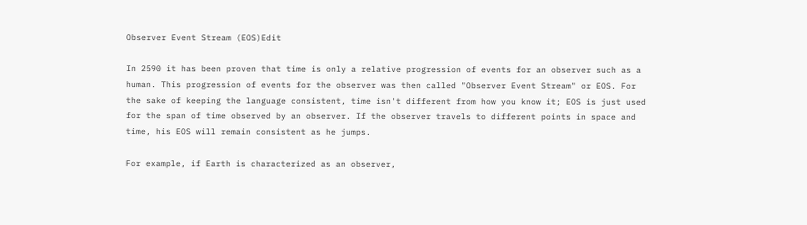Observer Event Stream (EOS)Edit

In 2590 it has been proven that time is only a relative progression of events for an observer such as a human. This progression of events for the observer was then called "Observer Event Stream" or EOS. For the sake of keeping the language consistent, time isn't different from how you know it; EOS is just used for the span of time observed by an observer. If the observer travels to different points in space and time, his EOS will remain consistent as he jumps.

For example, if Earth is characterized as an observer,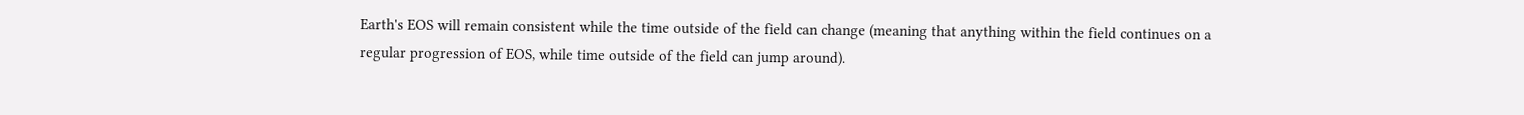Earth's EOS will remain consistent while the time outside of the field can change (meaning that anything within the field continues on a regular progression of EOS, while time outside of the field can jump around).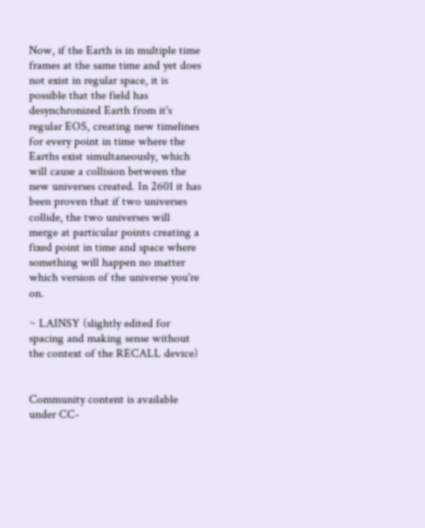Now, if the Earth is in multiple time frames at the same time and yet does not exist in regular space, it is possible that the field has desynchronized Earth from it's regular EOS, creating new timelines for every point in time where the Earths exist simultaneously, which will cause a collision between the new universes created. In 2601 it has been proven that if two universes collide, the two universes will merge at particular points creating a fixed point in time and space where something will happen no matter which version of the universe you're on.

~ LAINSY (slightly edited for spacing and making sense without the context of the RECALL device)


Community content is available under CC-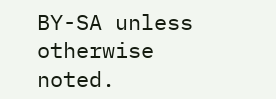BY-SA unless otherwise noted.